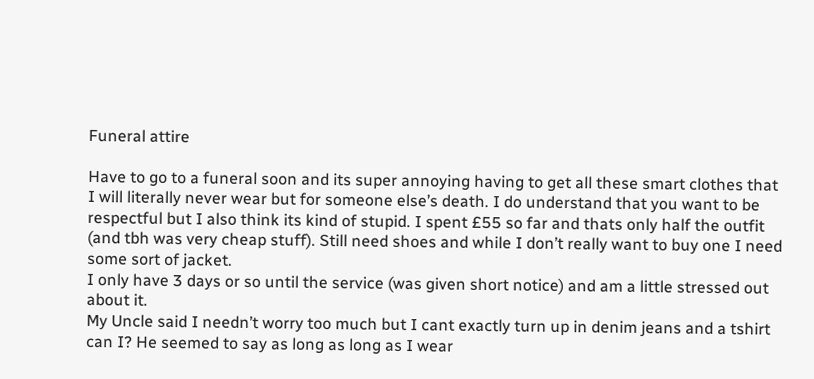Funeral attire

Have to go to a funeral soon and its super annoying having to get all these smart clothes that I will literally never wear but for someone else’s death. I do understand that you want to be respectful but I also think its kind of stupid. I spent £55 so far and thats only half the outfit (and tbh was very cheap stuff). Still need shoes and while I don’t really want to buy one I need some sort of jacket.
I only have 3 days or so until the service (was given short notice) and am a little stressed out about it.
My Uncle said I needn’t worry too much but I cant exactly turn up in denim jeans and a tshirt can I? He seemed to say as long as long as I wear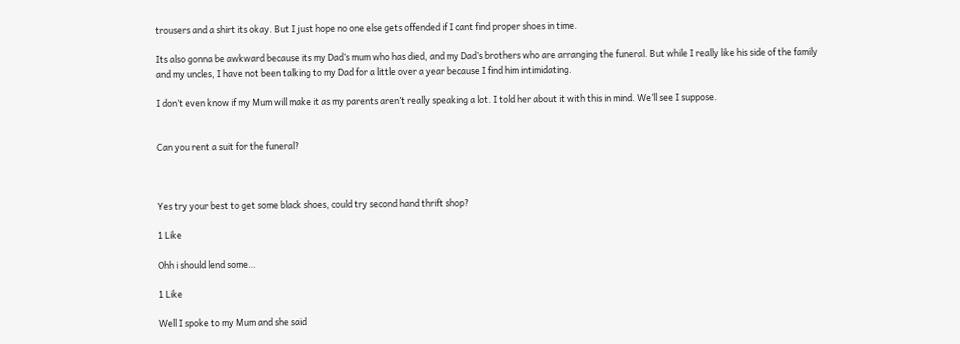trousers and a shirt its okay. But I just hope no one else gets offended if I cant find proper shoes in time.

Its also gonna be awkward because its my Dad’s mum who has died, and my Dad’s brothers who are arranging the funeral. But while I really like his side of the family and my uncles, I have not been talking to my Dad for a little over a year because I find him intimidating.

I don’t even know if my Mum will make it as my parents aren’t really speaking a lot. I told her about it with this in mind. We’ll see I suppose.


Can you rent a suit for the funeral?



Yes try your best to get some black shoes, could try second hand thrift shop?

1 Like

Ohh i should lend some…

1 Like

Well I spoke to my Mum and she said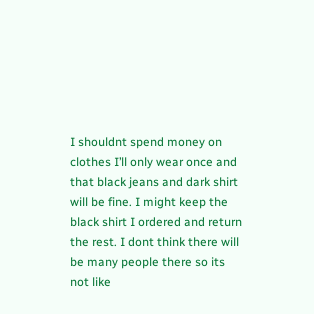I shouldnt spend money on clothes I’ll only wear once and that black jeans and dark shirt will be fine. I might keep the black shirt I ordered and return the rest. I dont think there will be many people there so its not like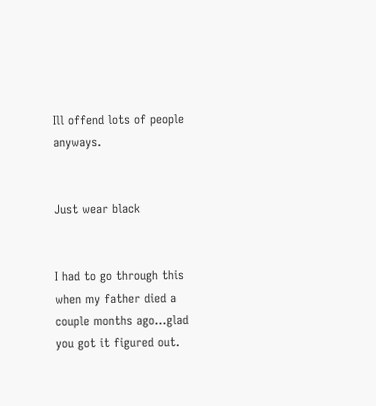Ill offend lots of people anyways.


Just wear black


I had to go through this when my father died a couple months ago…glad you got it figured out.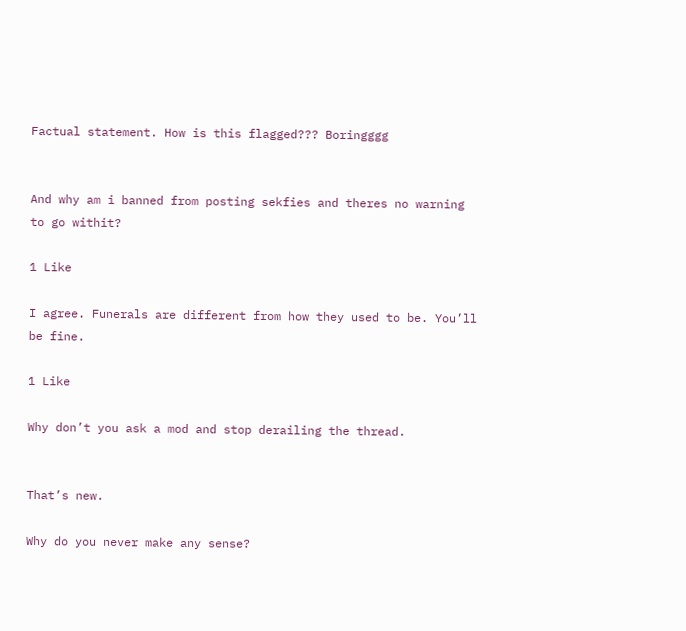Factual statement. How is this flagged??? Boringggg


And why am i banned from posting sekfies and theres no warning to go withit?

1 Like

I agree. Funerals are different from how they used to be. You’ll be fine.

1 Like

Why don’t you ask a mod and stop derailing the thread.


That’s new.

Why do you never make any sense?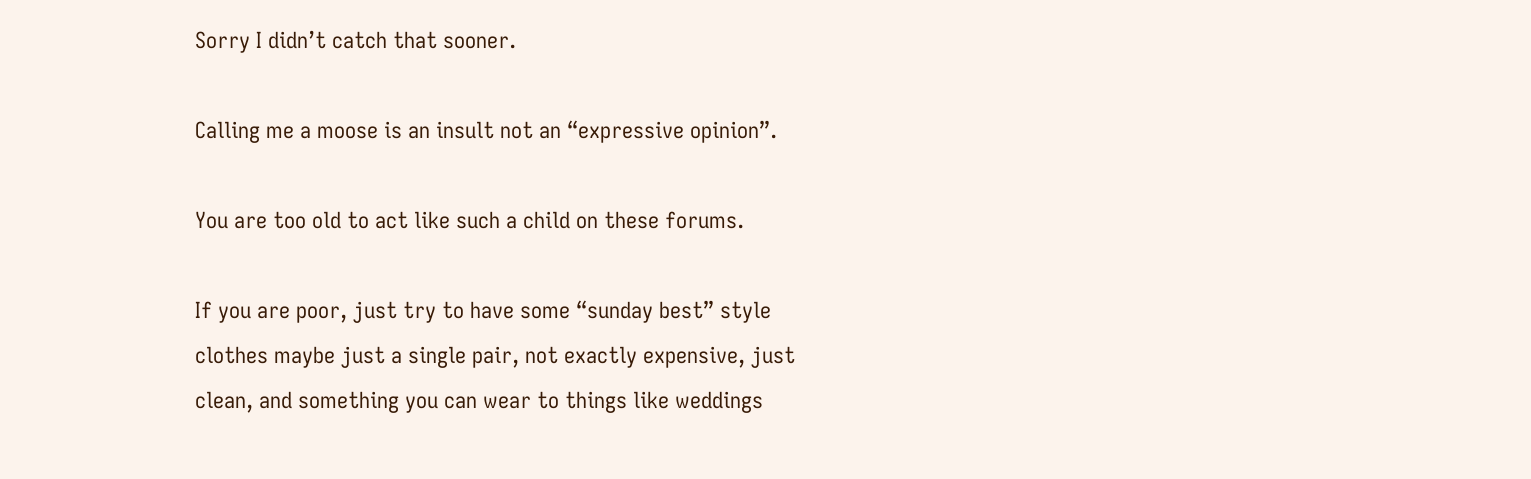Sorry I didn’t catch that sooner.

Calling me a moose is an insult not an “expressive opinion”.

You are too old to act like such a child on these forums.

If you are poor, just try to have some “sunday best” style clothes maybe just a single pair, not exactly expensive, just clean, and something you can wear to things like weddings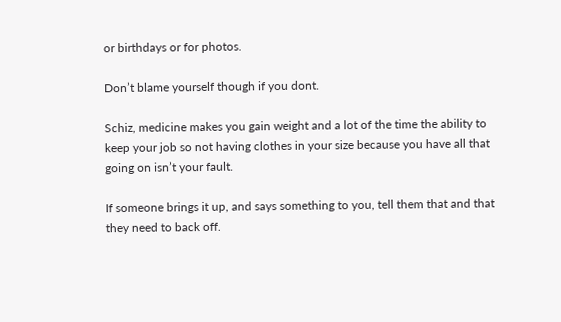or birthdays or for photos.

Don’t blame yourself though if you dont.

Schiz, medicine makes you gain weight and a lot of the time the ability to keep your job so not having clothes in your size because you have all that going on isn’t your fault.

If someone brings it up, and says something to you, tell them that and that they need to back off.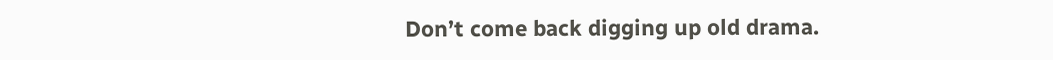Don’t come back digging up old drama.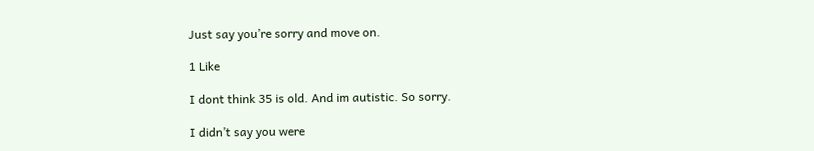Just say you’re sorry and move on.

1 Like

I dont think 35 is old. And im autistic. So sorry.

I didn’t say you were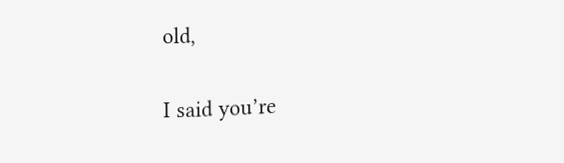old,

I said you’re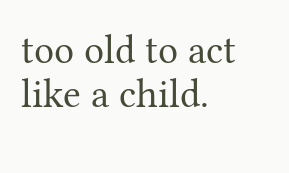too old to act like a child.